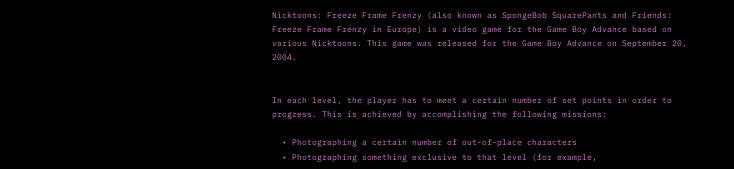Nicktoons: Freeze Frame Frenzy (also known as SpongeBob SquarePants and Friends: Freeze Frame Frenzy in Europe) is a video game for the Game Boy Advance based on various Nicktoons. This game was released for the Game Boy Advance on September 20, 2004.


In each level, the player has to meet a certain number of set points in order to progress. This is achieved by accomplishing the following missions:

  • Photographing a certain number of out-of-place characters
  • Photographing something exclusive to that level (for example,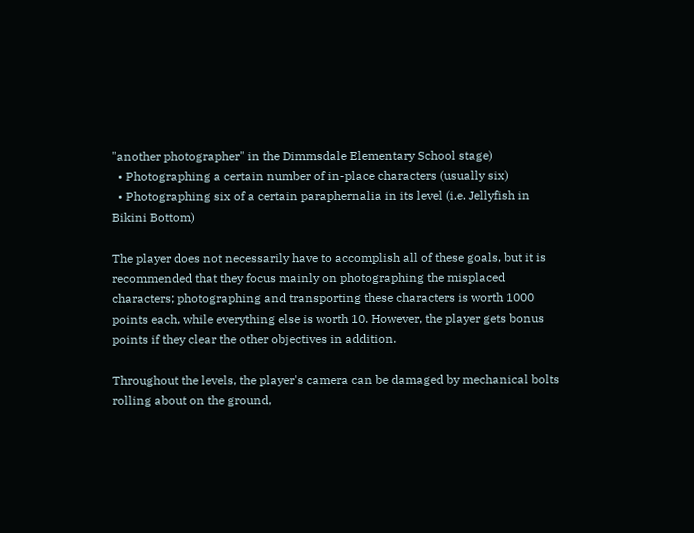"another photographer" in the Dimmsdale Elementary School stage)
  • Photographing a certain number of in-place characters (usually six)
  • Photographing six of a certain paraphernalia in its level (i.e. Jellyfish in Bikini Bottom)

The player does not necessarily have to accomplish all of these goals, but it is recommended that they focus mainly on photographing the misplaced characters; photographing and transporting these characters is worth 1000 points each, while everything else is worth 10. However, the player gets bonus points if they clear the other objectives in addition.

Throughout the levels, the player's camera can be damaged by mechanical bolts rolling about on the ground,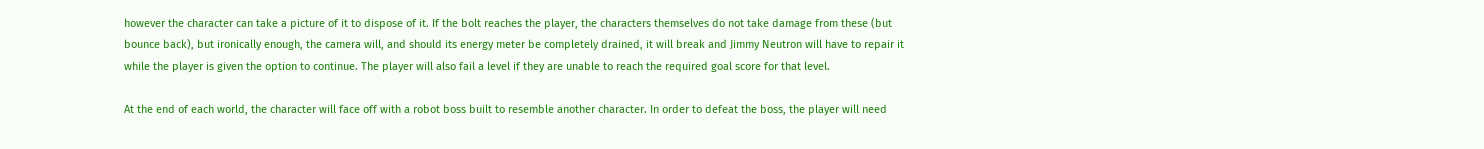however the character can take a picture of it to dispose of it. If the bolt reaches the player, the characters themselves do not take damage from these (but bounce back), but ironically enough, the camera will, and should its energy meter be completely drained, it will break and Jimmy Neutron will have to repair it while the player is given the option to continue. The player will also fail a level if they are unable to reach the required goal score for that level.

At the end of each world, the character will face off with a robot boss built to resemble another character. In order to defeat the boss, the player will need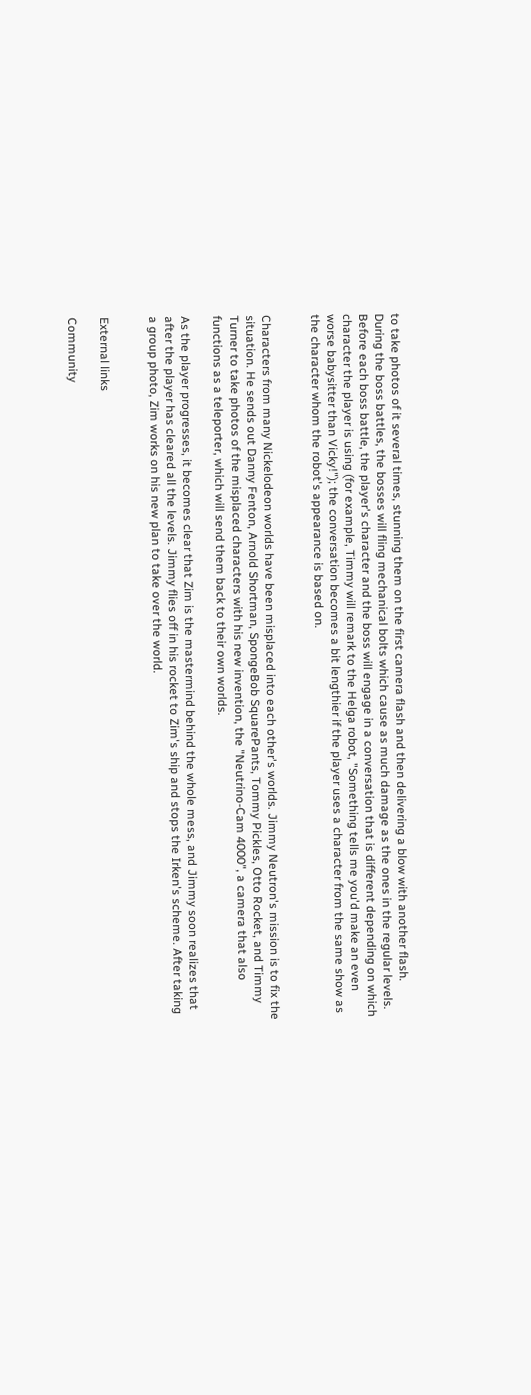to take photos of it several times, stunning them on the first camera flash and then delivering a blow with another flash. During the boss battles, the bosses will fling mechanical bolts which cause as much damage as the ones in the regular levels. Before each boss battle, the player's character and the boss will engage in a conversation that is different depending on which character the player is using (for example, Timmy will remark to the Helga robot, "Something tells me you'd make an even worse babysitter than Vicky!"); the conversation becomes a bit lengthier if the player uses a character from the same show as the character whom the robot's appearance is based on.


Characters from many Nickelodeon worlds have been misplaced into each other's worlds. Jimmy Neutron's mission is to fix the situation. He sends out Danny Fenton, Arnold Shortman, SpongeBob SquarePants, Tommy Pickles, Otto Rocket, and Timmy Turner to take photos of the misplaced characters with his new invention, the "Neutrino-Cam 4000", a camera that also functions as a teleporter, which will send them back to their own worlds.

As the player progresses, it becomes clear that Zim is the mastermind behind the whole mess, and Jimmy soon realizes that after the player has cleared all the levels. Jimmy flies off in his rocket to Zim's ship and stops the Irken's scheme. After taking a group photo, Zim works on his new plan to take over the world.


External links

Community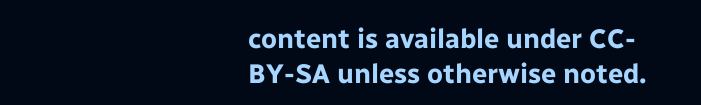content is available under CC-BY-SA unless otherwise noted.